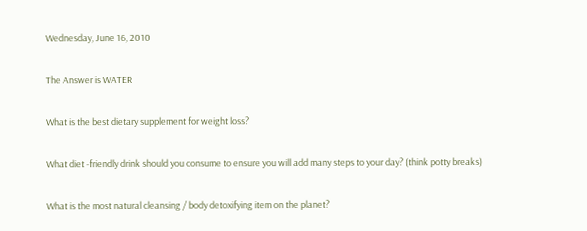Wednesday, June 16, 2010

The Answer is WATER

What is the best dietary supplement for weight loss?

What diet -friendly drink should you consume to ensure you will add many steps to your day? (think potty breaks)

What is the most natural cleansing / body detoxifying item on the planet?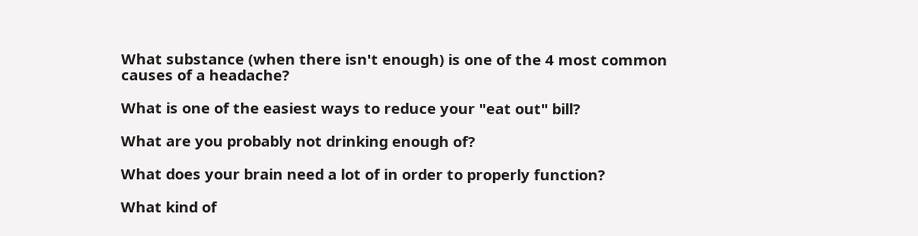What substance (when there isn't enough) is one of the 4 most common causes of a headache?

What is one of the easiest ways to reduce your "eat out" bill?

What are you probably not drinking enough of?

What does your brain need a lot of in order to properly function?

What kind of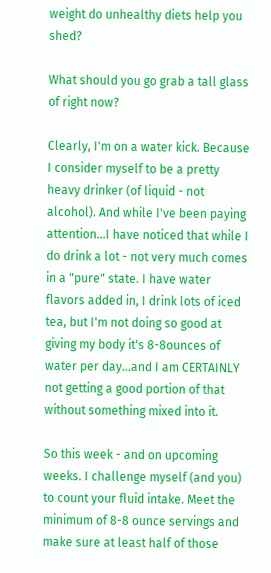weight do unhealthy diets help you shed?

What should you go grab a tall glass of right now?

Clearly, I'm on a water kick. Because I consider myself to be a pretty heavy drinker (of liquid - not alcohol). And while I've been paying attention...I have noticed that while I do drink a lot - not very much comes in a "pure" state. I have water flavors added in, I drink lots of iced tea, but I'm not doing so good at giving my body it's 8-8ounces of water per day...and I am CERTAINLY not getting a good portion of that without something mixed into it.

So this week - and on upcoming weeks. I challenge myself (and you) to count your fluid intake. Meet the minimum of 8-8 ounce servings and make sure at least half of those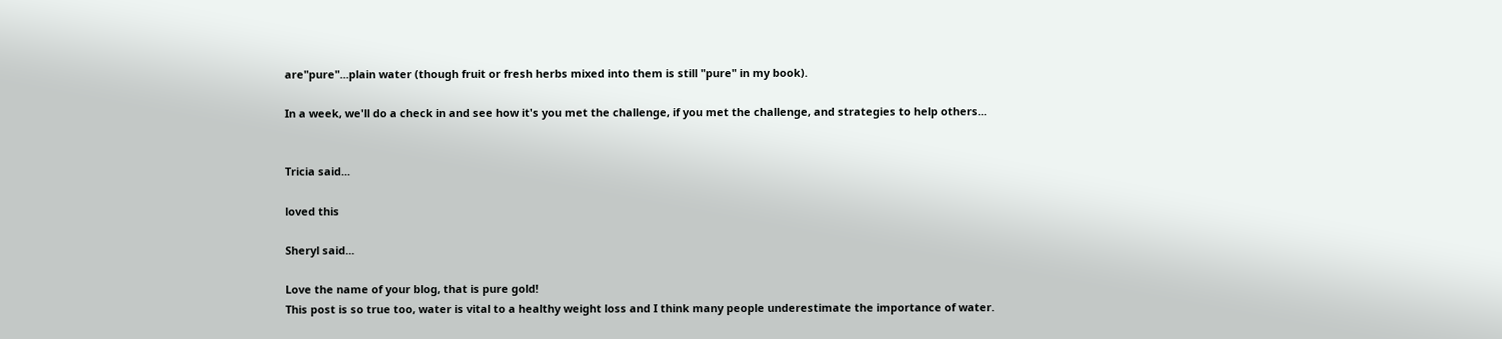are"pure"...plain water (though fruit or fresh herbs mixed into them is still "pure" in my book).

In a week, we'll do a check in and see how it's you met the challenge, if you met the challenge, and strategies to help others...


Tricia said...

loved this

Sheryl said...

Love the name of your blog, that is pure gold!
This post is so true too, water is vital to a healthy weight loss and I think many people underestimate the importance of water.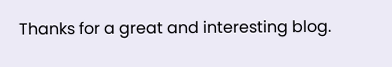Thanks for a great and interesting blog.